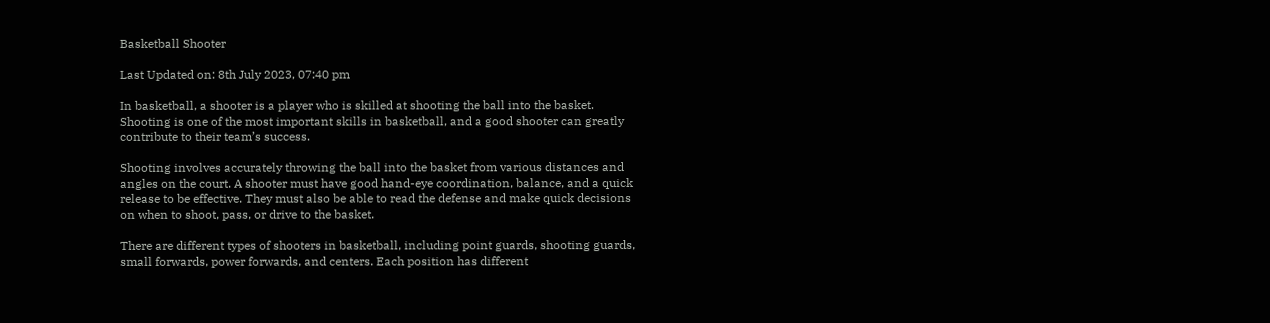Basketball Shooter

Last Updated on: 8th July 2023, 07:40 pm

In basketball, a shooter is a player who is skilled at shooting the ball into the basket. Shooting is one of the most important skills in basketball, and a good shooter can greatly contribute to their team’s success.

Shooting involves accurately throwing the ball into the basket from various distances and angles on the court. A shooter must have good hand-eye coordination, balance, and a quick release to be effective. They must also be able to read the defense and make quick decisions on when to shoot, pass, or drive to the basket.

There are different types of shooters in basketball, including point guards, shooting guards, small forwards, power forwards, and centers. Each position has different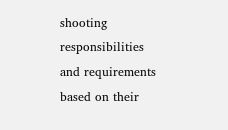shooting responsibilities and requirements based on their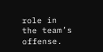role in the team’s offense.